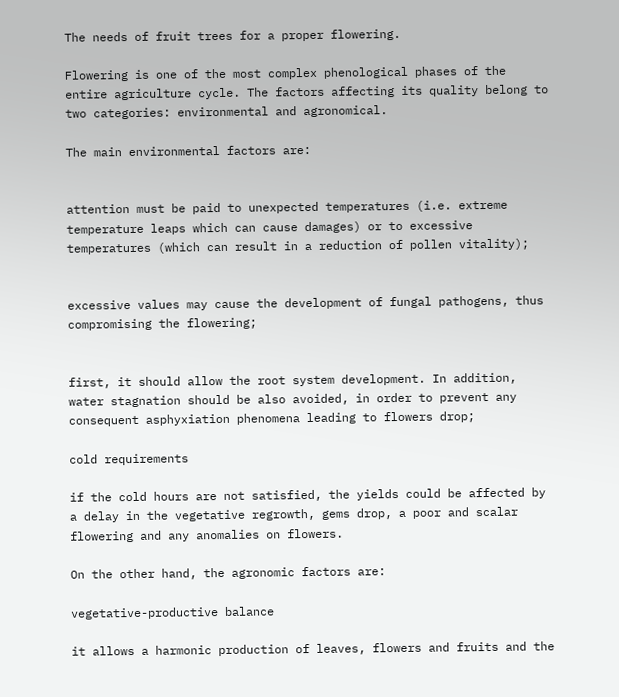The needs of fruit trees for a proper flowering.

Flowering is one of the most complex phenological phases of the entire agriculture cycle. The factors affecting its quality belong to two categories: environmental and agronomical.

The main environmental factors are:


attention must be paid to unexpected temperatures (i.e. extreme temperature leaps which can cause damages) or to excessive temperatures (which can result in a reduction of pollen vitality);


excessive values may cause the development of fungal pathogens, thus compromising the flowering;


first, it should allow the root system development. In addition, water stagnation should be also avoided, in order to prevent any consequent asphyxiation phenomena leading to flowers drop;

cold requirements

if the cold hours are not satisfied, the yields could be affected by a delay in the vegetative regrowth, gems drop, a poor and scalar flowering and any anomalies on flowers.

On the other hand, the agronomic factors are:

vegetative-productive balance

it allows a harmonic production of leaves, flowers and fruits and the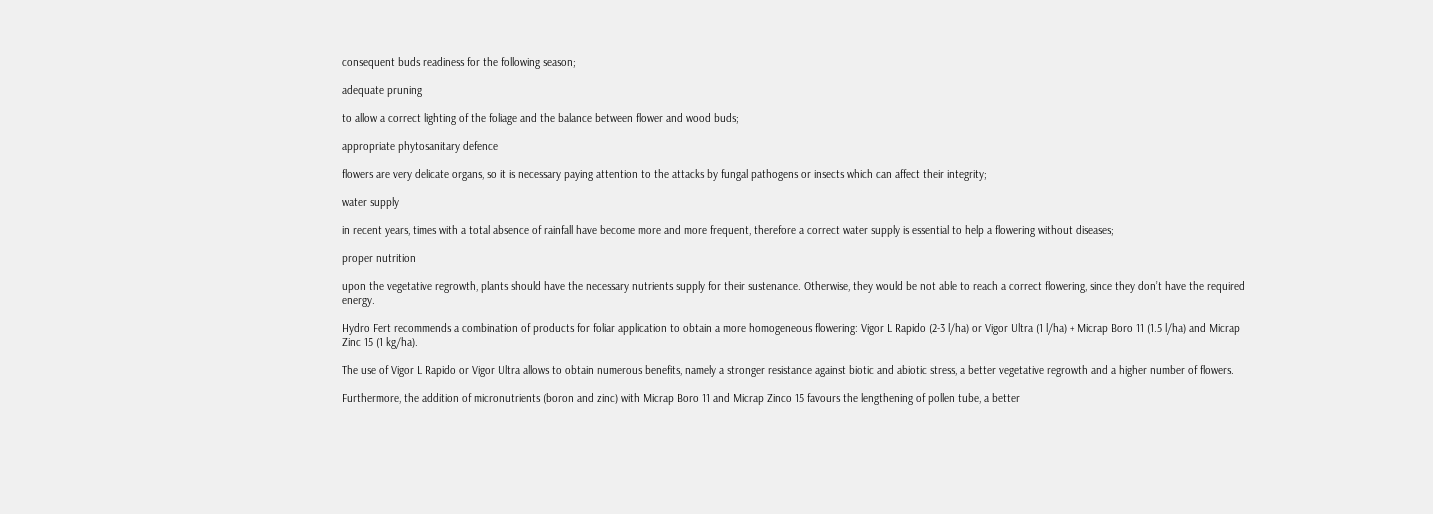consequent buds readiness for the following season;

adequate pruning

to allow a correct lighting of the foliage and the balance between flower and wood buds;

appropriate phytosanitary defence

flowers are very delicate organs, so it is necessary paying attention to the attacks by fungal pathogens or insects which can affect their integrity;

water supply

in recent years, times with a total absence of rainfall have become more and more frequent, therefore a correct water supply is essential to help a flowering without diseases;

proper nutrition

upon the vegetative regrowth, plants should have the necessary nutrients supply for their sustenance. Otherwise, they would be not able to reach a correct flowering, since they don’t have the required energy.

Hydro Fert recommends a combination of products for foliar application to obtain a more homogeneous flowering: Vigor L Rapido (2-3 l/ha) or Vigor Ultra (1 l/ha) + Micrap Boro 11 (1.5 l/ha) and Micrap Zinc 15 (1 kg/ha).

The use of Vigor L Rapido or Vigor Ultra allows to obtain numerous benefits, namely a stronger resistance against biotic and abiotic stress, a better vegetative regrowth and a higher number of flowers.

Furthermore, the addition of micronutrients (boron and zinc) with Micrap Boro 11 and Micrap Zinco 15 favours the lengthening of pollen tube, a better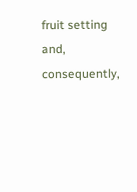fruit setting and, consequently,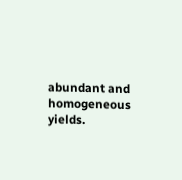abundant and homogeneous yields.